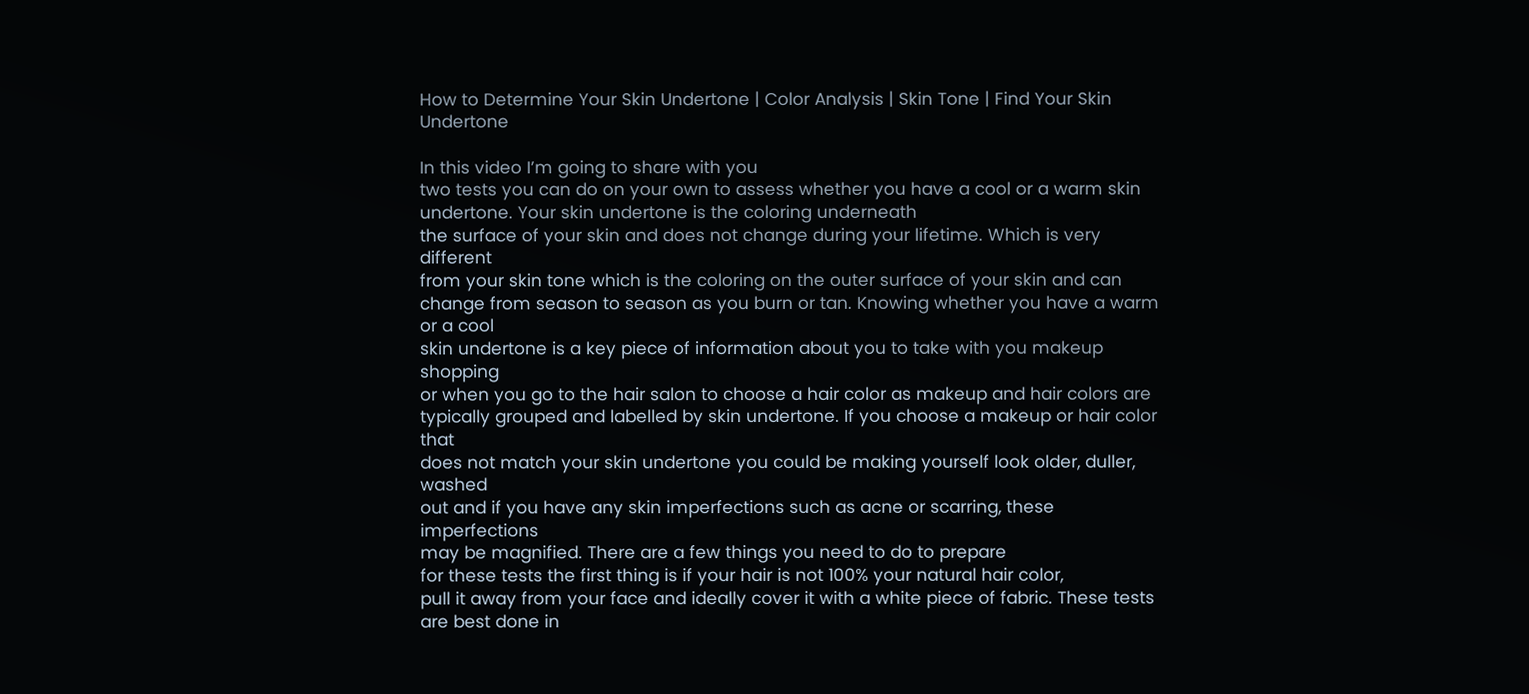How to Determine Your Skin Undertone | Color Analysis | Skin Tone | Find Your Skin Undertone

In this video I’m going to share with you
two tests you can do on your own to assess whether you have a cool or a warm skin undertone. Your skin undertone is the coloring underneath
the surface of your skin and does not change during your lifetime. Which is very different
from your skin tone which is the coloring on the outer surface of your skin and can
change from season to season as you burn or tan. Knowing whether you have a warm or a cool
skin undertone is a key piece of information about you to take with you makeup shopping
or when you go to the hair salon to choose a hair color as makeup and hair colors are
typically grouped and labelled by skin undertone. If you choose a makeup or hair color that
does not match your skin undertone you could be making yourself look older, duller, washed
out and if you have any skin imperfections such as acne or scarring, these imperfections
may be magnified. There are a few things you need to do to prepare
for these tests the first thing is if your hair is not 100% your natural hair color,
pull it away from your face and ideally cover it with a white piece of fabric. These tests are best done in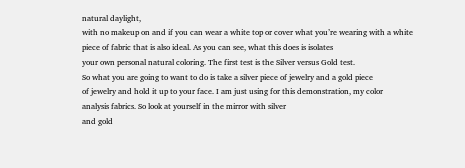natural daylight,
with no makeup on and if you can wear a white top or cover what you’re wearing with a white
piece of fabric that is also ideal. As you can see, what this does is isolates
your own personal natural coloring. The first test is the Silver versus Gold test.
So what you are going to want to do is take a silver piece of jewelry and a gold piece
of jewelry and hold it up to your face. I am just using for this demonstration, my color
analysis fabrics. So look at yourself in the mirror with silver
and gold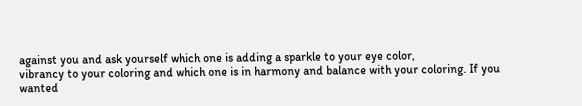against you and ask yourself which one is adding a sparkle to your eye color,
vibrancy to your coloring and which one is in harmony and balance with your coloring. If you wanted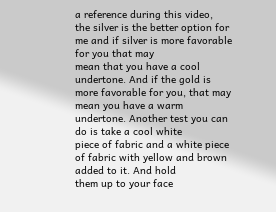a reference during this video,
the silver is the better option for me and if silver is more favorable for you that may
mean that you have a cool undertone. And if the gold is more favorable for you, that may
mean you have a warm undertone. Another test you can do is take a cool white
piece of fabric and a white piece of fabric with yellow and brown added to it. And hold
them up to your face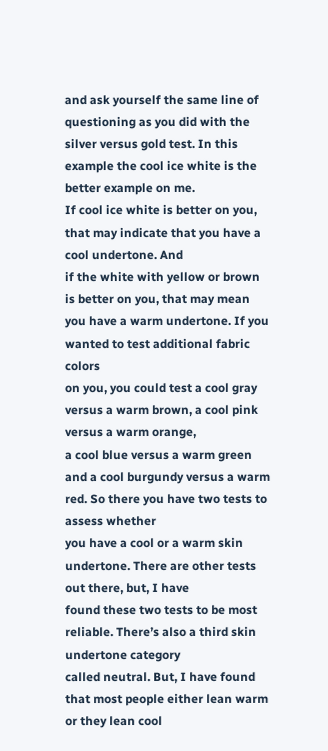and ask yourself the same line of questioning as you did with the
silver versus gold test. In this example the cool ice white is the better example on me.
If cool ice white is better on you, that may indicate that you have a cool undertone. And
if the white with yellow or brown is better on you, that may mean you have a warm undertone. If you wanted to test additional fabric colors
on you, you could test a cool gray versus a warm brown, a cool pink versus a warm orange,
a cool blue versus a warm green and a cool burgundy versus a warm red. So there you have two tests to assess whether
you have a cool or a warm skin undertone. There are other tests out there, but, I have
found these two tests to be most reliable. There’s also a third skin undertone category
called neutral. But, I have found that most people either lean warm or they lean cool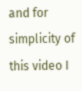and for simplicity of this video I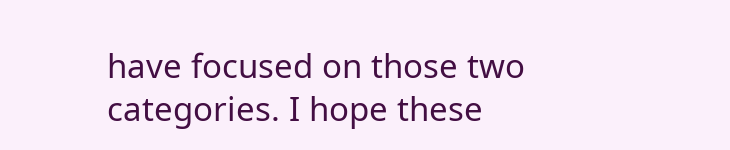have focused on those two categories. I hope these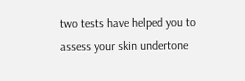two tests have helped you to
assess your skin undertone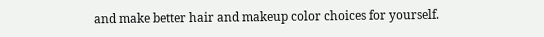and make better hair and makeup color choices for yourself.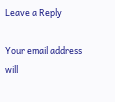Leave a Reply

Your email address will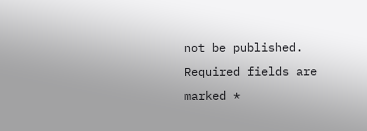not be published. Required fields are marked *